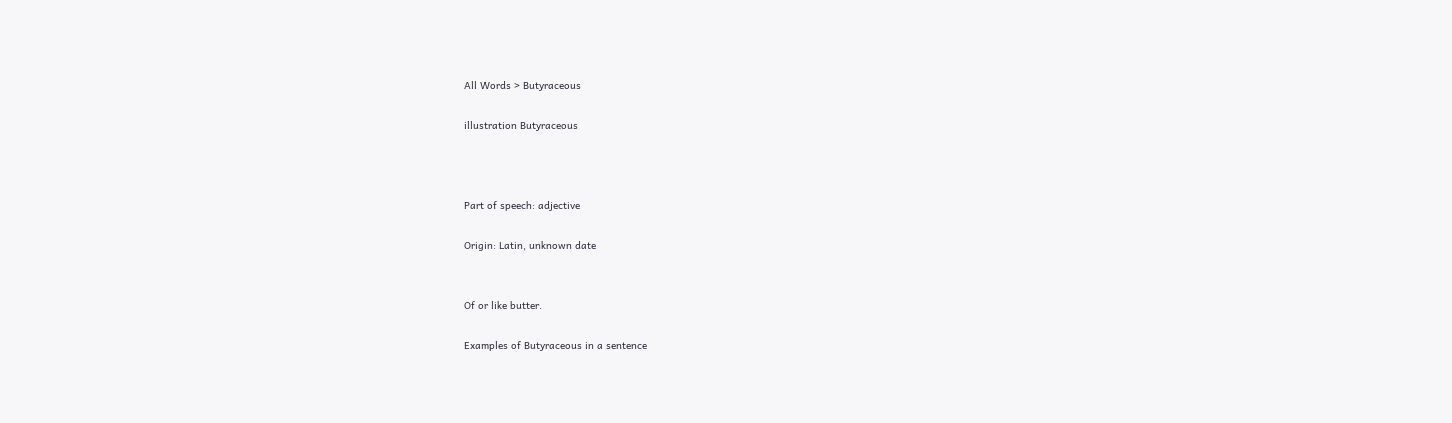All Words > Butyraceous

illustration Butyraceous



Part of speech: adjective

Origin: Latin, unknown date


Of or like butter.

Examples of Butyraceous in a sentence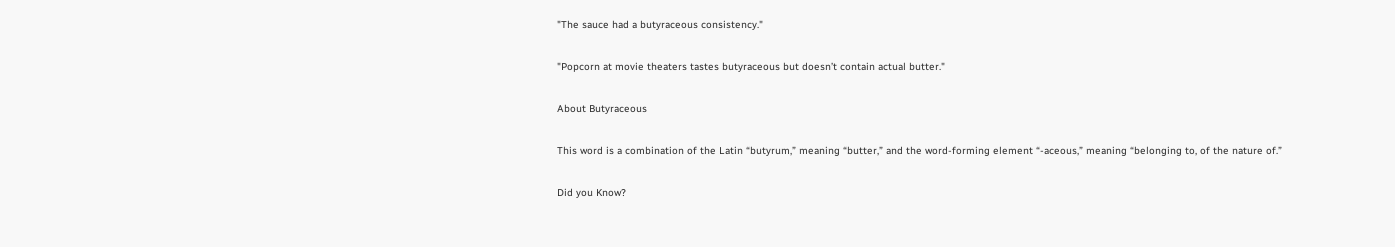"The sauce had a butyraceous consistency."

"Popcorn at movie theaters tastes butyraceous but doesn’t contain actual butter."

About Butyraceous

This word is a combination of the Latin “butyrum,” meaning “butter,” and the word-forming element “-aceous,” meaning “belonging to, of the nature of.”

Did you Know?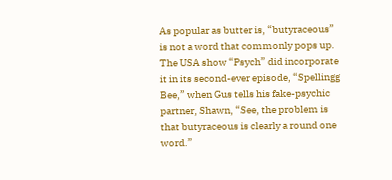As popular as butter is, “butyraceous” is not a word that commonly pops up. The USA show “Psych” did incorporate it in its second-ever episode, “Spellingg Bee,” when Gus tells his fake-psychic partner, Shawn, “See, the problem is that butyraceous is clearly a round one word.”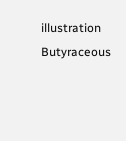illustration Butyraceous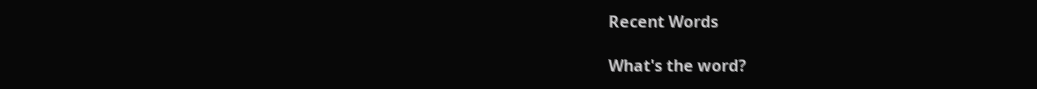Recent Words

What's the word?